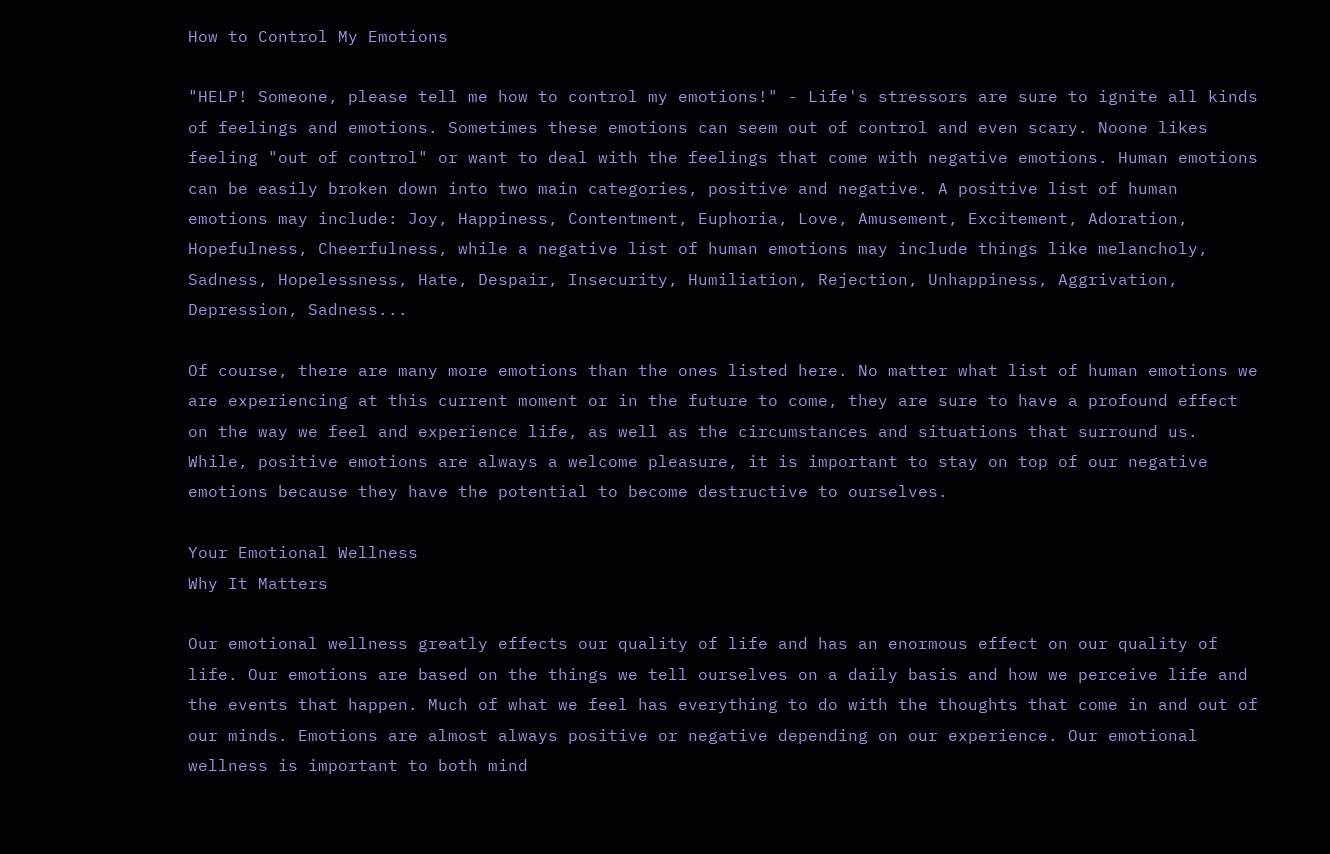How to Control My Emotions

"HELP! Someone, please tell me how to control my emotions!" - Life's stressors are sure to ignite all kinds of feelings and emotions. Sometimes these emotions can seem out of control and even scary. Noone likes feeling "out of control" or want to deal with the feelings that come with negative emotions. Human emotions can be easily broken down into two main categories, positive and negative. A positive list of human emotions may include: Joy, Happiness, Contentment, Euphoria, Love, Amusement, Excitement, Adoration, Hopefulness, Cheerfulness, while a negative list of human emotions may include things like melancholy, Sadness, Hopelessness, Hate, Despair, Insecurity, Humiliation, Rejection, Unhappiness, Aggrivation, Depression, Sadness...

Of course, there are many more emotions than the ones listed here. No matter what list of human emotions we are experiencing at this current moment or in the future to come, they are sure to have a profound effect on the way we feel and experience life, as well as the circumstances and situations that surround us. While, positive emotions are always a welcome pleasure, it is important to stay on top of our negative emotions because they have the potential to become destructive to ourselves.

Your Emotional Wellness
Why It Matters

Our emotional wellness greatly effects our quality of life and has an enormous effect on our quality of life. Our emotions are based on the things we tell ourselves on a daily basis and how we perceive life and the events that happen. Much of what we feel has everything to do with the thoughts that come in and out of our minds. Emotions are almost always positive or negative depending on our experience. Our emotional wellness is important to both mind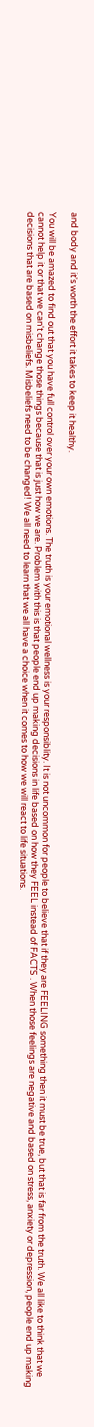and body and it's worth the effort it takes to keep it healthy.

You will be amazed to find out that you have full control over your own emotions. The truth is your emotional wellness is your responsiblity. It is not uncommon for people to believe that if they are FEELING something then it must be true, but that is far from the truth. We all like to think that we cannot help it or that we can't change those things because that is just how we are. Problem with this is that people end up making decisions in life based on how they FEEL instead of FACTS . When those feelings are negative and based on stress, anxiety or depression, people end up making decisions that are based on misbeliefs. Misbeliefs need to be changed! We all need to learn that we all have a choice when it comes to how we will react to life situations.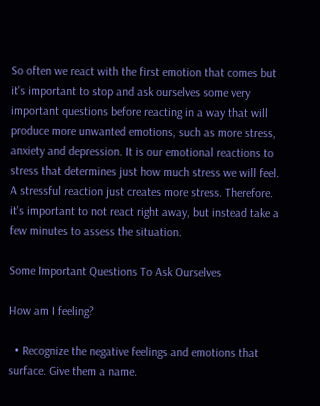So often we react with the first emotion that comes but it's important to stop and ask ourselves some very important questions before reacting in a way that will produce more unwanted emotions, such as more stress, anxiety and depression. It is our emotional reactions to stress that determines just how much stress we will feel. A stressful reaction just creates more stress. Therefore. it's important to not react right away, but instead take a few minutes to assess the situation.

Some Important Questions To Ask Ourselves

How am I feeling?

  • Recognize the negative feelings and emotions that surface. Give them a name.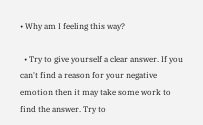• Why am I feeling this way?

  • Try to give yourself a clear answer. If you can't find a reason for your negative emotion then it may take some work to find the answer. Try to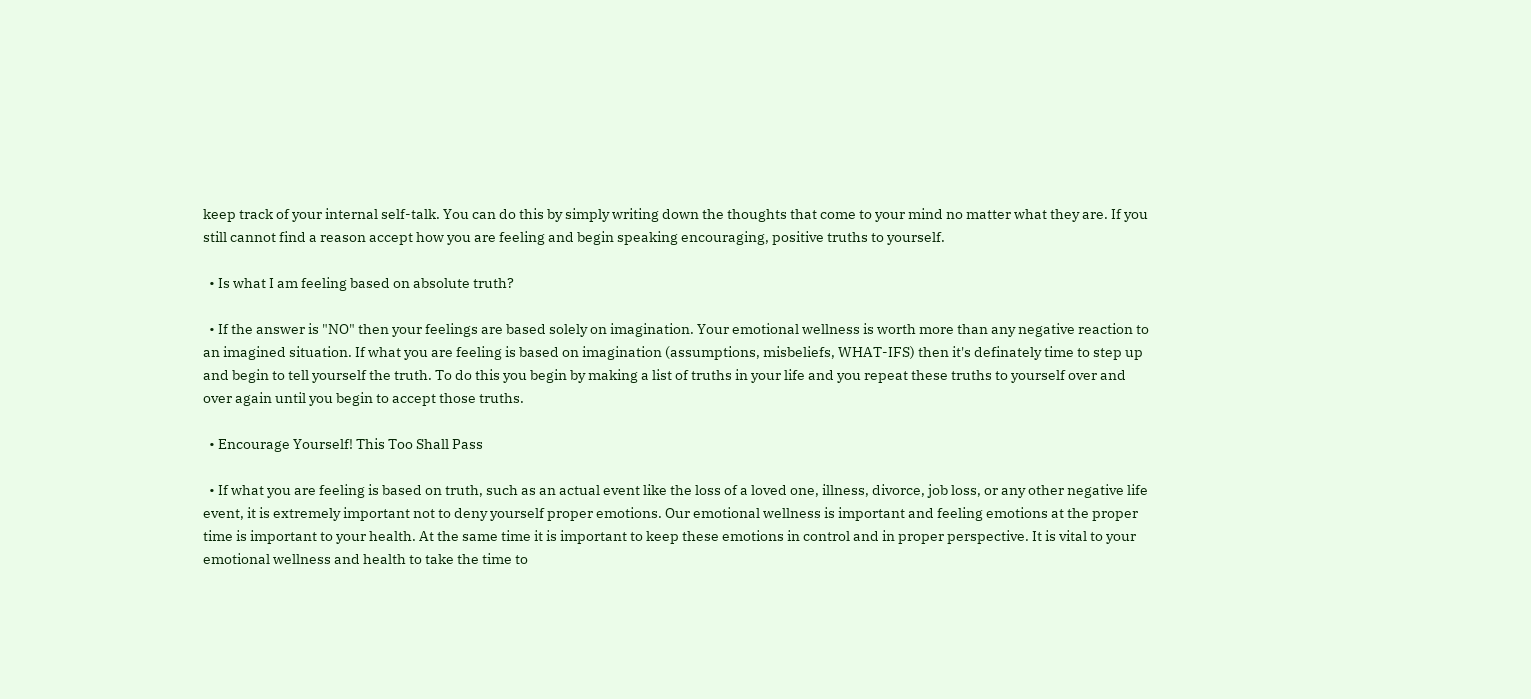keep track of your internal self-talk. You can do this by simply writing down the thoughts that come to your mind no matter what they are. If you still cannot find a reason accept how you are feeling and begin speaking encouraging, positive truths to yourself.

  • Is what I am feeling based on absolute truth?

  • If the answer is "NO" then your feelings are based solely on imagination. Your emotional wellness is worth more than any negative reaction to an imagined situation. If what you are feeling is based on imagination (assumptions, misbeliefs, WHAT-IFS) then it's definately time to step up and begin to tell yourself the truth. To do this you begin by making a list of truths in your life and you repeat these truths to yourself over and over again until you begin to accept those truths.

  • Encourage Yourself! This Too Shall Pass

  • If what you are feeling is based on truth, such as an actual event like the loss of a loved one, illness, divorce, job loss, or any other negative life event, it is extremely important not to deny yourself proper emotions. Our emotional wellness is important and feeling emotions at the proper time is important to your health. At the same time it is important to keep these emotions in control and in proper perspective. It is vital to your emotional wellness and health to take the time to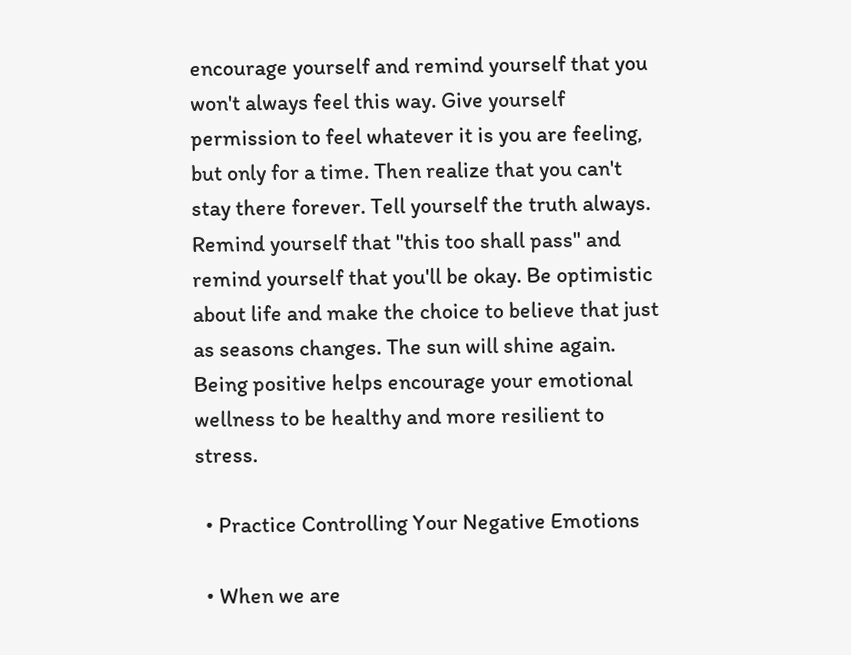encourage yourself and remind yourself that you won't always feel this way. Give yourself permission to feel whatever it is you are feeling, but only for a time. Then realize that you can't stay there forever. Tell yourself the truth always. Remind yourself that "this too shall pass" and remind yourself that you'll be okay. Be optimistic about life and make the choice to believe that just as seasons changes. The sun will shine again. Being positive helps encourage your emotional wellness to be healthy and more resilient to stress.

  • Practice Controlling Your Negative Emotions

  • When we are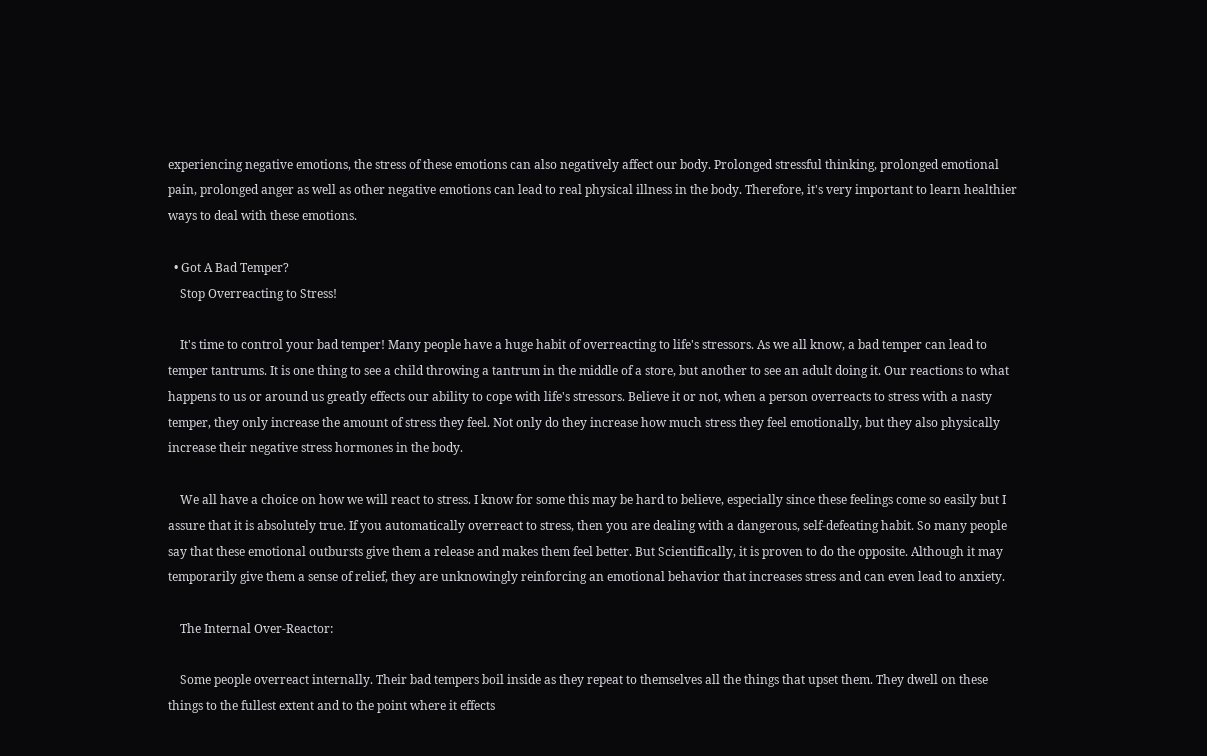experiencing negative emotions, the stress of these emotions can also negatively affect our body. Prolonged stressful thinking, prolonged emotional pain, prolonged anger as well as other negative emotions can lead to real physical illness in the body. Therefore, it's very important to learn healthier ways to deal with these emotions.

  • Got A Bad Temper?
    Stop Overreacting to Stress!

    It's time to control your bad temper! Many people have a huge habit of overreacting to life's stressors. As we all know, a bad temper can lead to temper tantrums. It is one thing to see a child throwing a tantrum in the middle of a store, but another to see an adult doing it. Our reactions to what happens to us or around us greatly effects our ability to cope with life's stressors. Believe it or not, when a person overreacts to stress with a nasty temper, they only increase the amount of stress they feel. Not only do they increase how much stress they feel emotionally, but they also physically increase their negative stress hormones in the body.

    We all have a choice on how we will react to stress. I know for some this may be hard to believe, especially since these feelings come so easily but I assure that it is absolutely true. If you automatically overreact to stress, then you are dealing with a dangerous, self-defeating habit. So many people say that these emotional outbursts give them a release and makes them feel better. But Scientifically, it is proven to do the opposite. Although it may temporarily give them a sense of relief, they are unknowingly reinforcing an emotional behavior that increases stress and can even lead to anxiety.

    The Internal Over-Reactor:

    Some people overreact internally. Their bad tempers boil inside as they repeat to themselves all the things that upset them. They dwell on these things to the fullest extent and to the point where it effects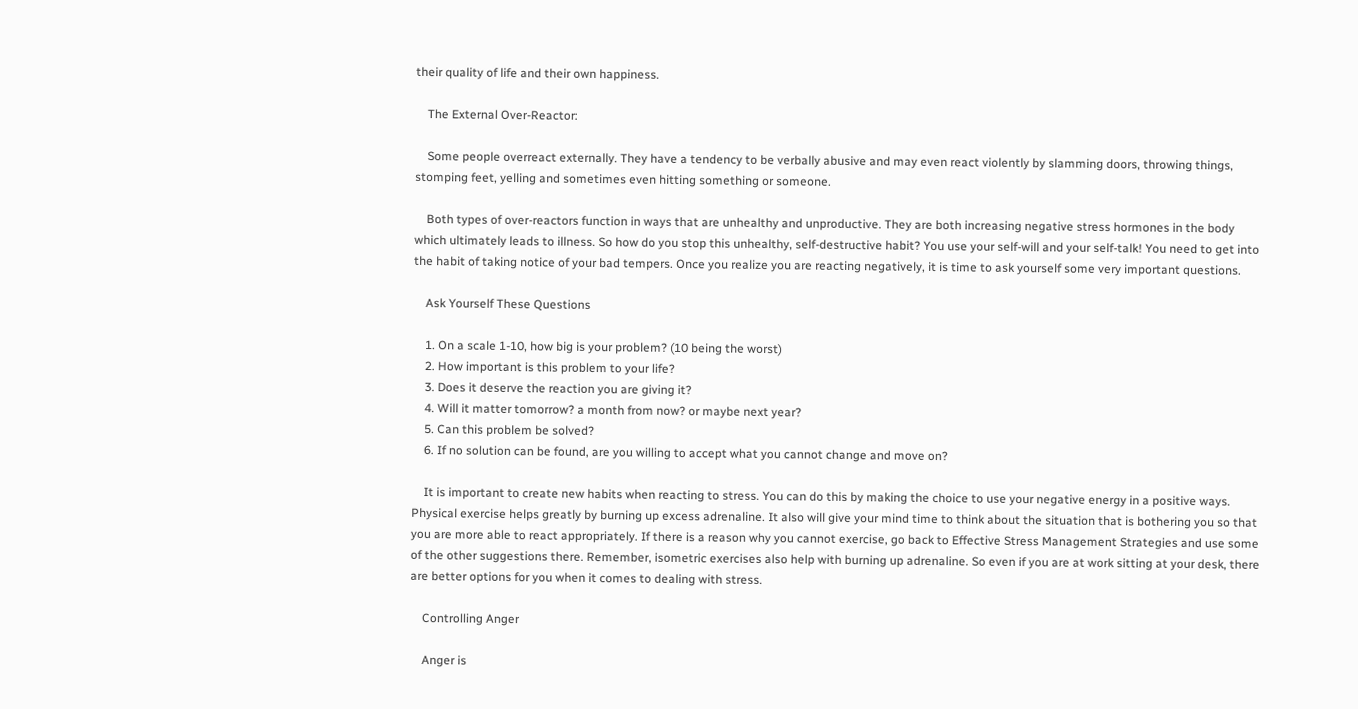their quality of life and their own happiness.

    The External Over-Reactor:

    Some people overreact externally. They have a tendency to be verbally abusive and may even react violently by slamming doors, throwing things, stomping feet, yelling and sometimes even hitting something or someone.

    Both types of over-reactors function in ways that are unhealthy and unproductive. They are both increasing negative stress hormones in the body which ultimately leads to illness. So how do you stop this unhealthy, self-destructive habit? You use your self-will and your self-talk! You need to get into the habit of taking notice of your bad tempers. Once you realize you are reacting negatively, it is time to ask yourself some very important questions.

    Ask Yourself These Questions

    1. On a scale 1-10, how big is your problem? (10 being the worst)
    2. How important is this problem to your life?
    3. Does it deserve the reaction you are giving it?
    4. Will it matter tomorrow? a month from now? or maybe next year?
    5. Can this problem be solved?
    6. If no solution can be found, are you willing to accept what you cannot change and move on?

    It is important to create new habits when reacting to stress. You can do this by making the choice to use your negative energy in a positive ways. Physical exercise helps greatly by burning up excess adrenaline. It also will give your mind time to think about the situation that is bothering you so that you are more able to react appropriately. If there is a reason why you cannot exercise, go back to Effective Stress Management Strategies and use some of the other suggestions there. Remember, isometric exercises also help with burning up adrenaline. So even if you are at work sitting at your desk, there are better options for you when it comes to dealing with stress.

    Controlling Anger

    Anger is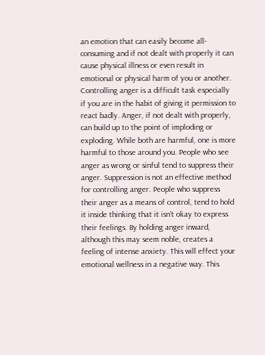an emotion that can easily become all-consuming and if not dealt with properly it can cause physical illness or even result in emotional or physical harm of you or another. Controlling anger is a difficult task especially if you are in the habit of giving it permission to react badly. Anger, if not dealt with properly, can build up to the point of imploding or exploding. While both are harmful, one is more harmful to those around you. People who see anger as wrong or sinful tend to suppress their anger. Suppression is not an effective method for controlling anger. People who suppress their anger as a means of control, tend to hold it inside thinking that it isn't okay to express their feelings. By holding anger inward, although this may seem noble, creates a feeling of intense anxiety. This will effect your emotional wellness in a negative way. This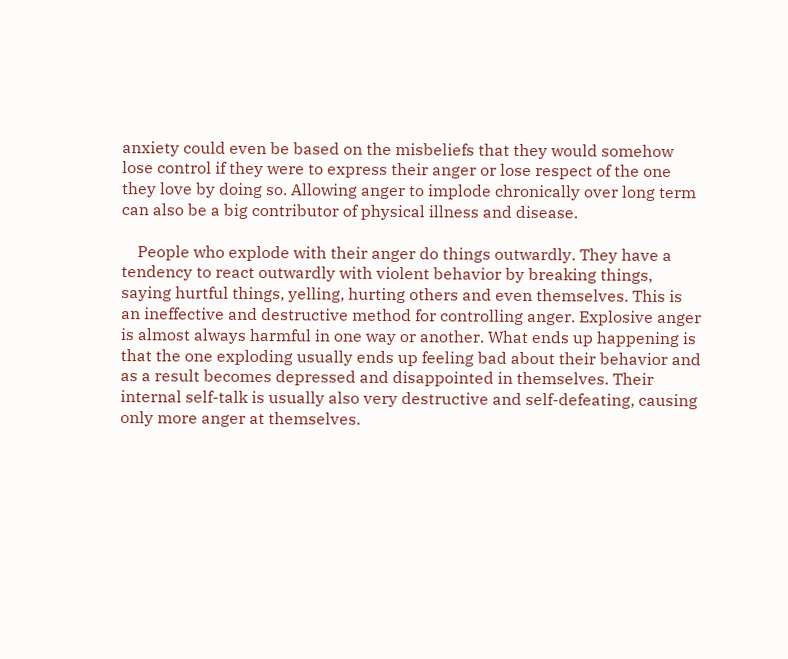anxiety could even be based on the misbeliefs that they would somehow lose control if they were to express their anger or lose respect of the one they love by doing so. Allowing anger to implode chronically over long term can also be a big contributor of physical illness and disease.

    People who explode with their anger do things outwardly. They have a tendency to react outwardly with violent behavior by breaking things, saying hurtful things, yelling, hurting others and even themselves. This is an ineffective and destructive method for controlling anger. Explosive anger is almost always harmful in one way or another. What ends up happening is that the one exploding usually ends up feeling bad about their behavior and as a result becomes depressed and disappointed in themselves. Their internal self-talk is usually also very destructive and self-defeating, causing only more anger at themselves.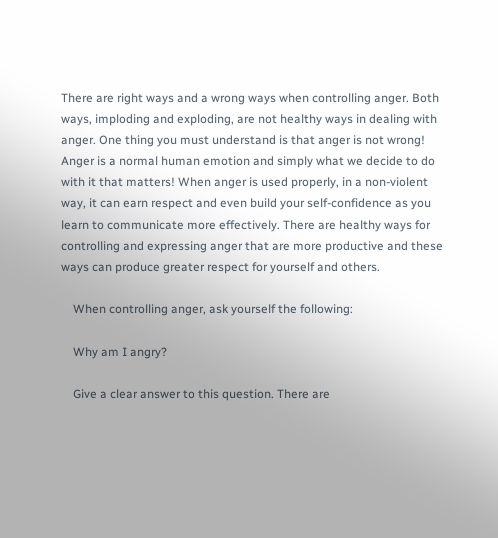There are right ways and a wrong ways when controlling anger. Both ways, imploding and exploding, are not healthy ways in dealing with anger. One thing you must understand is that anger is not wrong! Anger is a normal human emotion and simply what we decide to do with it that matters! When anger is used properly, in a non-violent way, it can earn respect and even build your self-confidence as you learn to communicate more effectively. There are healthy ways for controlling and expressing anger that are more productive and these ways can produce greater respect for yourself and others.

    When controlling anger, ask yourself the following:

    Why am I angry?

    Give a clear answer to this question. There are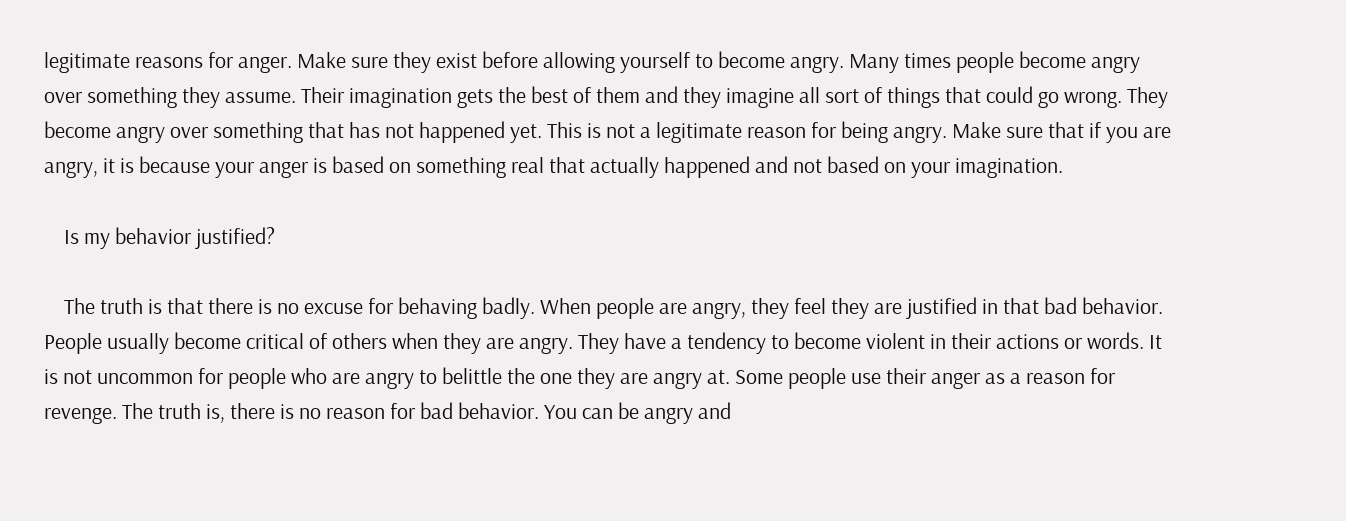legitimate reasons for anger. Make sure they exist before allowing yourself to become angry. Many times people become angry over something they assume. Their imagination gets the best of them and they imagine all sort of things that could go wrong. They become angry over something that has not happened yet. This is not a legitimate reason for being angry. Make sure that if you are angry, it is because your anger is based on something real that actually happened and not based on your imagination.

    Is my behavior justified?

    The truth is that there is no excuse for behaving badly. When people are angry, they feel they are justified in that bad behavior. People usually become critical of others when they are angry. They have a tendency to become violent in their actions or words. It is not uncommon for people who are angry to belittle the one they are angry at. Some people use their anger as a reason for revenge. The truth is, there is no reason for bad behavior. You can be angry and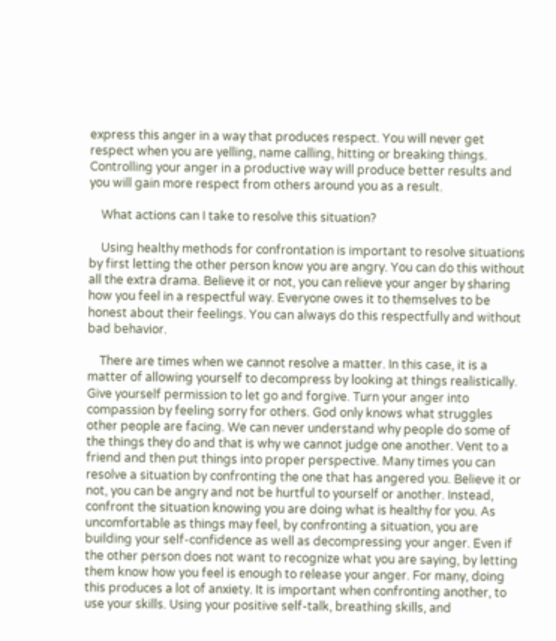express this anger in a way that produces respect. You will never get respect when you are yelling, name calling, hitting or breaking things. Controlling your anger in a productive way will produce better results and you will gain more respect from others around you as a result.

    What actions can I take to resolve this situation?

    Using healthy methods for confrontation is important to resolve situations by first letting the other person know you are angry. You can do this without all the extra drama. Believe it or not, you can relieve your anger by sharing how you feel in a respectful way. Everyone owes it to themselves to be honest about their feelings. You can always do this respectfully and without bad behavior.

    There are times when we cannot resolve a matter. In this case, it is a matter of allowing yourself to decompress by looking at things realistically. Give yourself permission to let go and forgive. Turn your anger into compassion by feeling sorry for others. God only knows what struggles other people are facing. We can never understand why people do some of the things they do and that is why we cannot judge one another. Vent to a friend and then put things into proper perspective. Many times you can resolve a situation by confronting the one that has angered you. Believe it or not, you can be angry and not be hurtful to yourself or another. Instead, confront the situation knowing you are doing what is healthy for you. As uncomfortable as things may feel, by confronting a situation, you are building your self-confidence as well as decompressing your anger. Even if the other person does not want to recognize what you are saying, by letting them know how you feel is enough to release your anger. For many, doing this produces a lot of anxiety. It is important when confronting another, to use your skills. Using your positive self-talk, breathing skills, and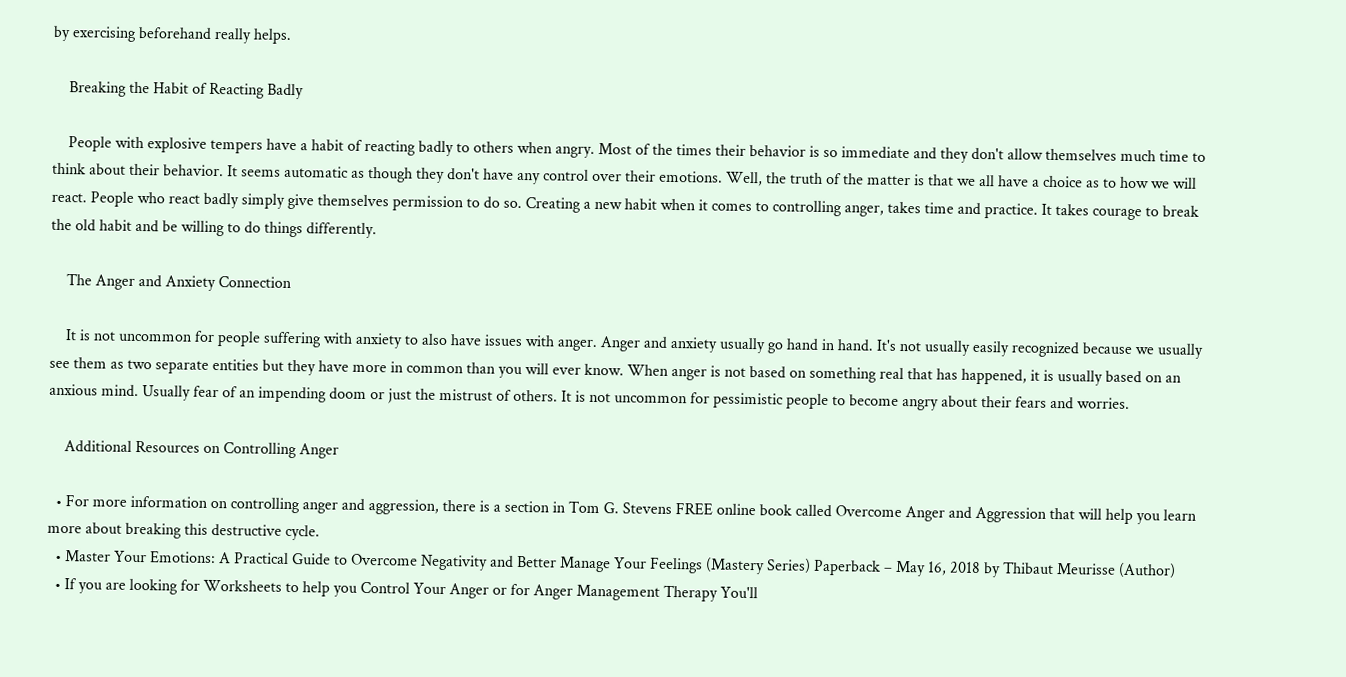by exercising beforehand really helps.

    Breaking the Habit of Reacting Badly

    People with explosive tempers have a habit of reacting badly to others when angry. Most of the times their behavior is so immediate and they don't allow themselves much time to think about their behavior. It seems automatic as though they don't have any control over their emotions. Well, the truth of the matter is that we all have a choice as to how we will react. People who react badly simply give themselves permission to do so. Creating a new habit when it comes to controlling anger, takes time and practice. It takes courage to break the old habit and be willing to do things differently.

    The Anger and Anxiety Connection

    It is not uncommon for people suffering with anxiety to also have issues with anger. Anger and anxiety usually go hand in hand. It's not usually easily recognized because we usually see them as two separate entities but they have more in common than you will ever know. When anger is not based on something real that has happened, it is usually based on an anxious mind. Usually fear of an impending doom or just the mistrust of others. It is not uncommon for pessimistic people to become angry about their fears and worries.

    Additional Resources on Controlling Anger

  • For more information on controlling anger and aggression, there is a section in Tom G. Stevens FREE online book called Overcome Anger and Aggression that will help you learn more about breaking this destructive cycle.
  • Master Your Emotions: A Practical Guide to Overcome Negativity and Better Manage Your Feelings (Mastery Series) Paperback – May 16, 2018 by Thibaut Meurisse (Author)
  • If you are looking for Worksheets to help you Control Your Anger or for Anger Management Therapy You'll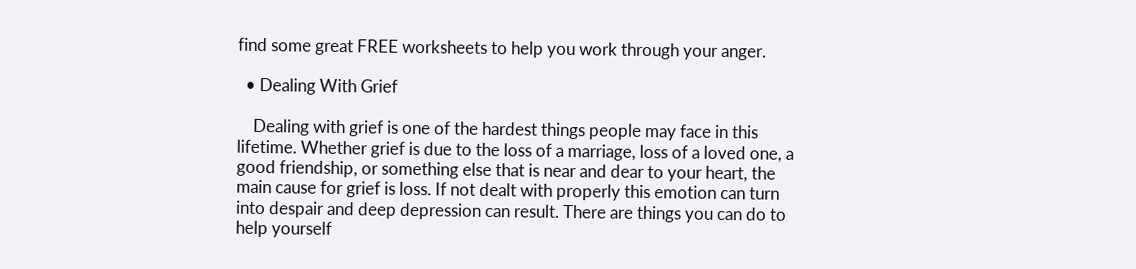find some great FREE worksheets to help you work through your anger.

  • Dealing With Grief

    Dealing with grief is one of the hardest things people may face in this lifetime. Whether grief is due to the loss of a marriage, loss of a loved one, a good friendship, or something else that is near and dear to your heart, the main cause for grief is loss. If not dealt with properly this emotion can turn into despair and deep depression can result. There are things you can do to help yourself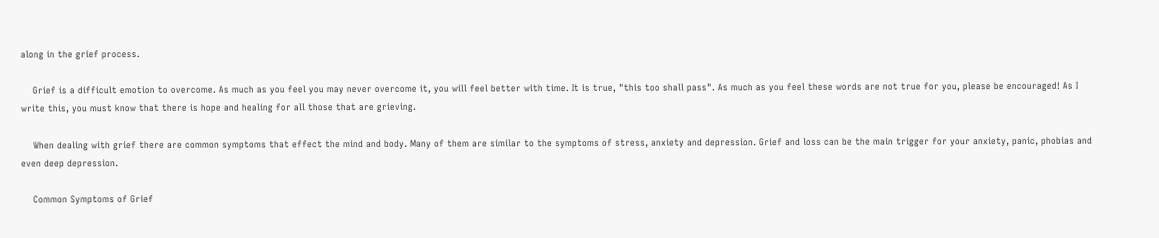along in the grief process.

    Grief is a difficult emotion to overcome. As much as you feel you may never overcome it, you will feel better with time. It is true, "this too shall pass". As much as you feel these words are not true for you, please be encouraged! As I write this, you must know that there is hope and healing for all those that are grieving.

    When dealing with grief there are common symptoms that effect the mind and body. Many of them are similar to the symptoms of stress, anxiety and depression. Grief and loss can be the main trigger for your anxiety, panic, phobias and even deep depression.

    Common Symptoms of Grief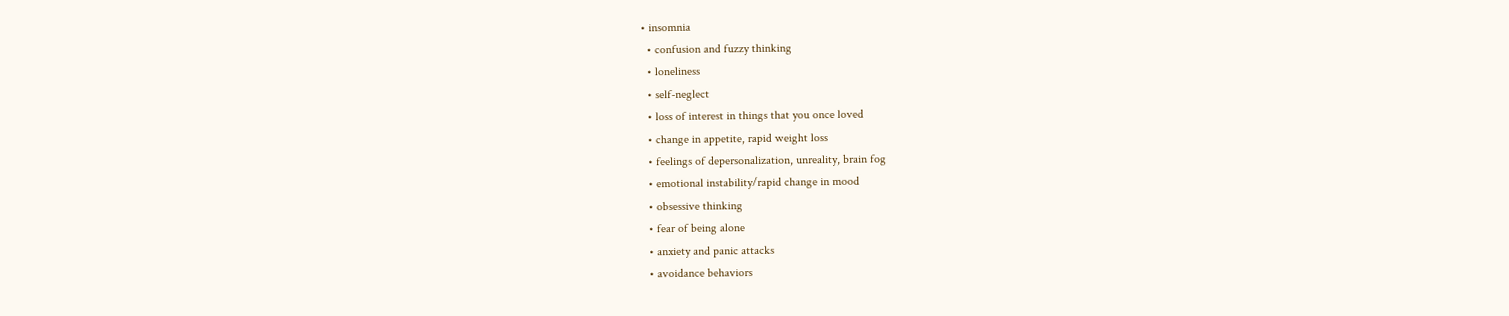• insomnia
  • confusion and fuzzy thinking
  • loneliness
  • self-neglect
  • loss of interest in things that you once loved
  • change in appetite, rapid weight loss
  • feelings of depersonalization, unreality, brain fog
  • emotional instability/rapid change in mood
  • obsessive thinking
  • fear of being alone
  • anxiety and panic attacks
  • avoidance behaviors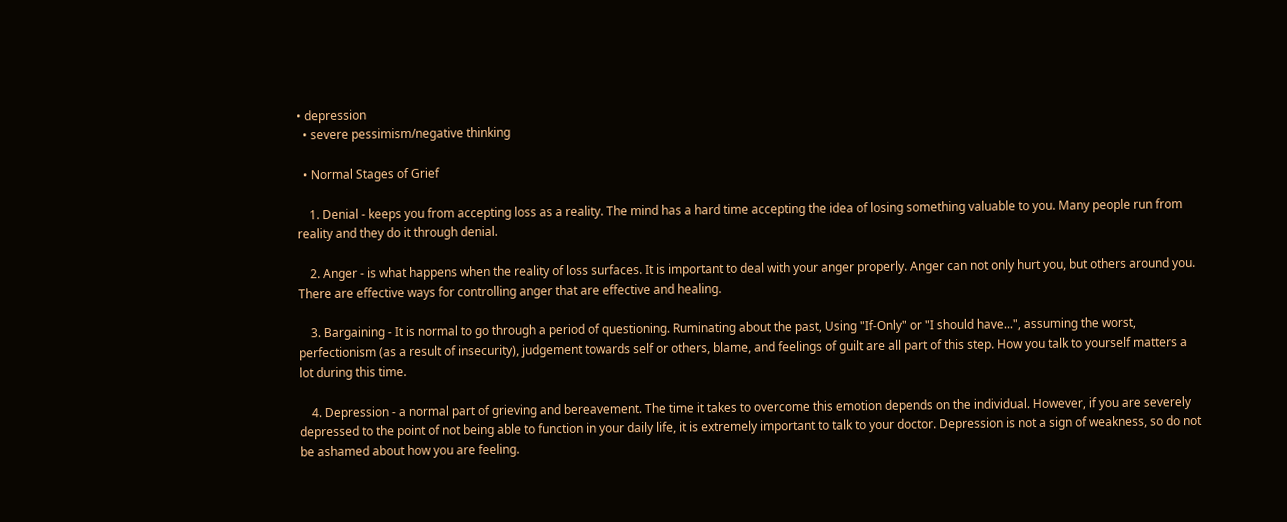• depression
  • severe pessimism/negative thinking

  • Normal Stages of Grief

    1. Denial - keeps you from accepting loss as a reality. The mind has a hard time accepting the idea of losing something valuable to you. Many people run from reality and they do it through denial.

    2. Anger - is what happens when the reality of loss surfaces. It is important to deal with your anger properly. Anger can not only hurt you, but others around you. There are effective ways for controlling anger that are effective and healing.

    3. Bargaining - It is normal to go through a period of questioning. Ruminating about the past, Using "If-Only" or "I should have...", assuming the worst, perfectionism (as a result of insecurity), judgement towards self or others, blame, and feelings of guilt are all part of this step. How you talk to yourself matters a lot during this time.

    4. Depression - a normal part of grieving and bereavement. The time it takes to overcome this emotion depends on the individual. However, if you are severely depressed to the point of not being able to function in your daily life, it is extremely important to talk to your doctor. Depression is not a sign of weakness, so do not be ashamed about how you are feeling.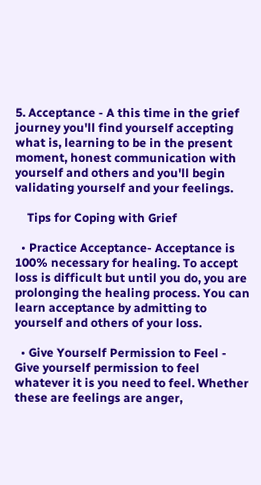5. Acceptance - A this time in the grief journey you'll find yourself accepting what is, learning to be in the present moment, honest communication with yourself and others and you'll begin validating yourself and your feelings.

    Tips for Coping with Grief

  • Practice Acceptance- Acceptance is 100% necessary for healing. To accept loss is difficult but until you do, you are prolonging the healing process. You can learn acceptance by admitting to yourself and others of your loss.

  • Give Yourself Permission to Feel - Give yourself permission to feel whatever it is you need to feel. Whether these are feelings are anger,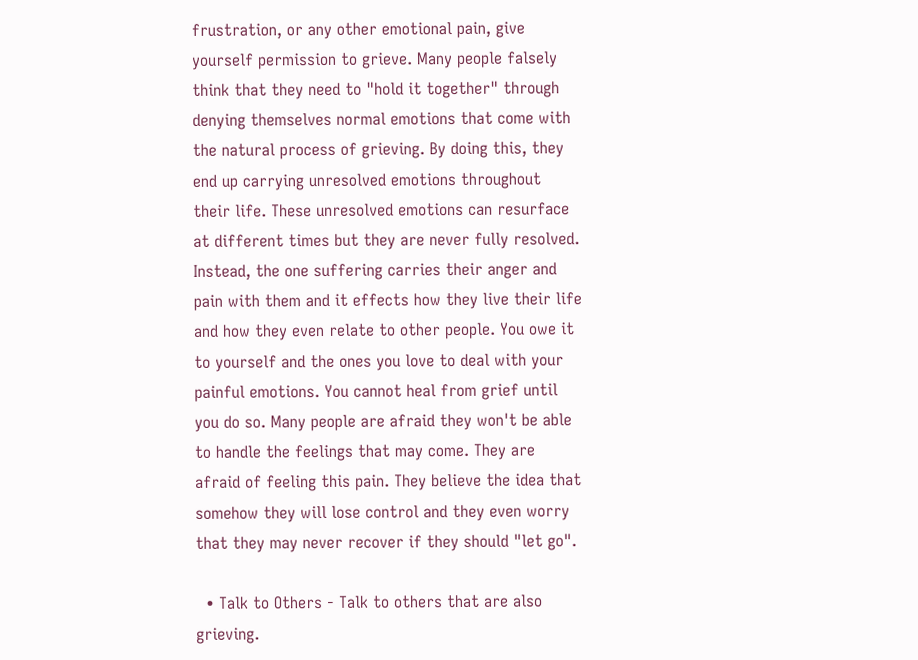frustration, or any other emotional pain, give yourself permission to grieve. Many people falsely think that they need to "hold it together" through denying themselves normal emotions that come with the natural process of grieving. By doing this, they end up carrying unresolved emotions throughout their life. These unresolved emotions can resurface at different times but they are never fully resolved. Instead, the one suffering carries their anger and pain with them and it effects how they live their life and how they even relate to other people. You owe it to yourself and the ones you love to deal with your painful emotions. You cannot heal from grief until you do so. Many people are afraid they won't be able to handle the feelings that may come. They are afraid of feeling this pain. They believe the idea that somehow they will lose control and they even worry that they may never recover if they should "let go".

  • Talk to Others - Talk to others that are also grieving.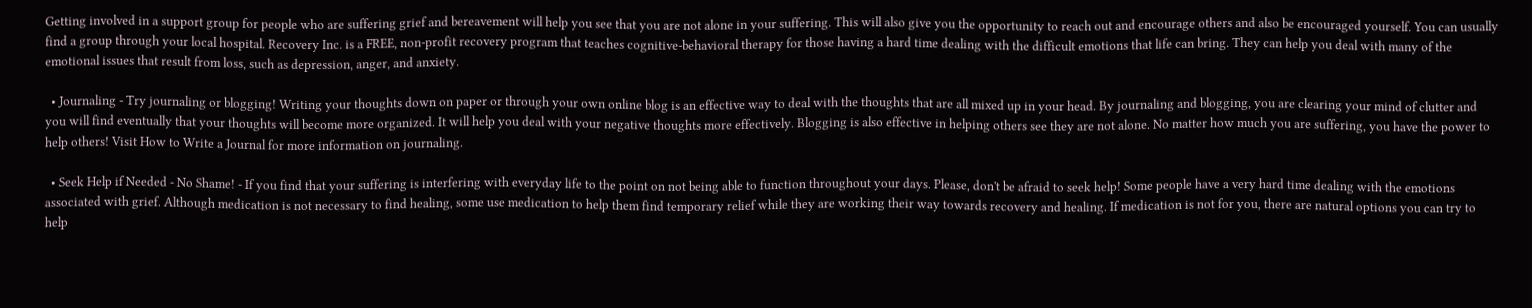Getting involved in a support group for people who are suffering grief and bereavement will help you see that you are not alone in your suffering. This will also give you the opportunity to reach out and encourage others and also be encouraged yourself. You can usually find a group through your local hospital. Recovery Inc. is a FREE, non-profit recovery program that teaches cognitive-behavioral therapy for those having a hard time dealing with the difficult emotions that life can bring. They can help you deal with many of the emotional issues that result from loss, such as depression, anger, and anxiety.

  • Journaling - Try journaling or blogging! Writing your thoughts down on paper or through your own online blog is an effective way to deal with the thoughts that are all mixed up in your head. By journaling and blogging, you are clearing your mind of clutter and you will find eventually that your thoughts will become more organized. It will help you deal with your negative thoughts more effectively. Blogging is also effective in helping others see they are not alone. No matter how much you are suffering, you have the power to help others! Visit How to Write a Journal for more information on journaling.

  • Seek Help if Needed - No Shame! - If you find that your suffering is interfering with everyday life to the point on not being able to function throughout your days. Please, don't be afraid to seek help! Some people have a very hard time dealing with the emotions associated with grief. Although medication is not necessary to find healing, some use medication to help them find temporary relief while they are working their way towards recovery and healing. If medication is not for you, there are natural options you can try to help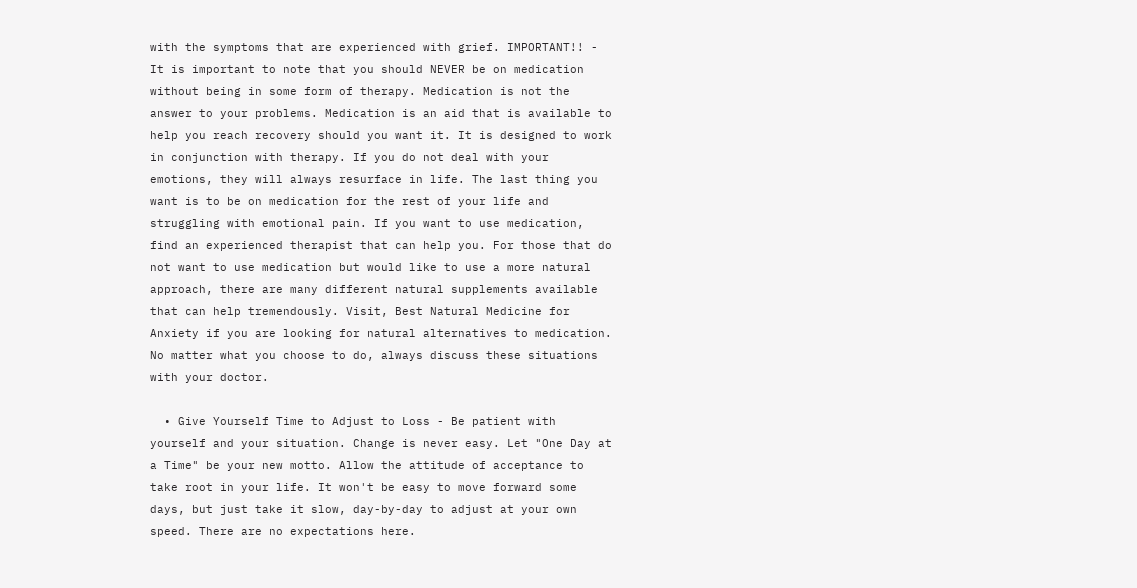with the symptoms that are experienced with grief. IMPORTANT!! - It is important to note that you should NEVER be on medication without being in some form of therapy. Medication is not the answer to your problems. Medication is an aid that is available to help you reach recovery should you want it. It is designed to work in conjunction with therapy. If you do not deal with your emotions, they will always resurface in life. The last thing you want is to be on medication for the rest of your life and struggling with emotional pain. If you want to use medication, find an experienced therapist that can help you. For those that do not want to use medication but would like to use a more natural approach, there are many different natural supplements available that can help tremendously. Visit, Best Natural Medicine for Anxiety if you are looking for natural alternatives to medication. No matter what you choose to do, always discuss these situations with your doctor.

  • Give Yourself Time to Adjust to Loss - Be patient with yourself and your situation. Change is never easy. Let "One Day at a Time" be your new motto. Allow the attitude of acceptance to take root in your life. It won't be easy to move forward some days, but just take it slow, day-by-day to adjust at your own speed. There are no expectations here.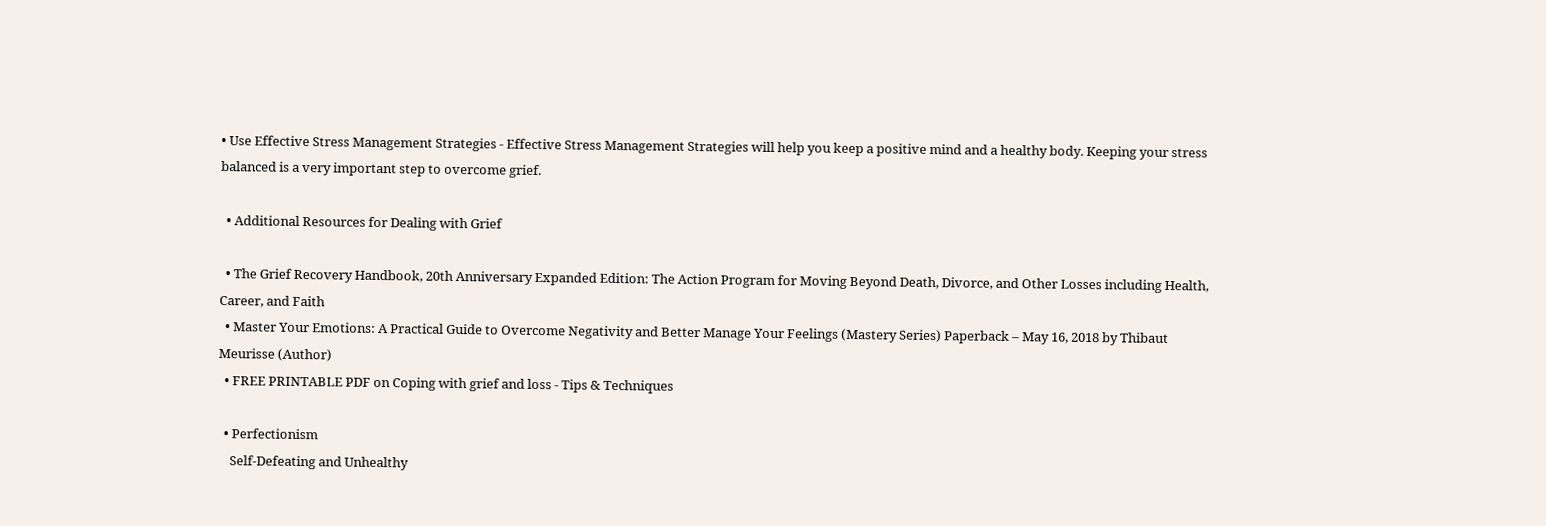• Use Effective Stress Management Strategies - Effective Stress Management Strategies will help you keep a positive mind and a healthy body. Keeping your stress balanced is a very important step to overcome grief.

  • Additional Resources for Dealing with Grief

  • The Grief Recovery Handbook, 20th Anniversary Expanded Edition: The Action Program for Moving Beyond Death, Divorce, and Other Losses including Health, Career, and Faith
  • Master Your Emotions: A Practical Guide to Overcome Negativity and Better Manage Your Feelings (Mastery Series) Paperback – May 16, 2018 by Thibaut Meurisse (Author)
  • FREE PRINTABLE PDF on Coping with grief and loss - Tips & Techniques

  • Perfectionism
    Self-Defeating and Unhealthy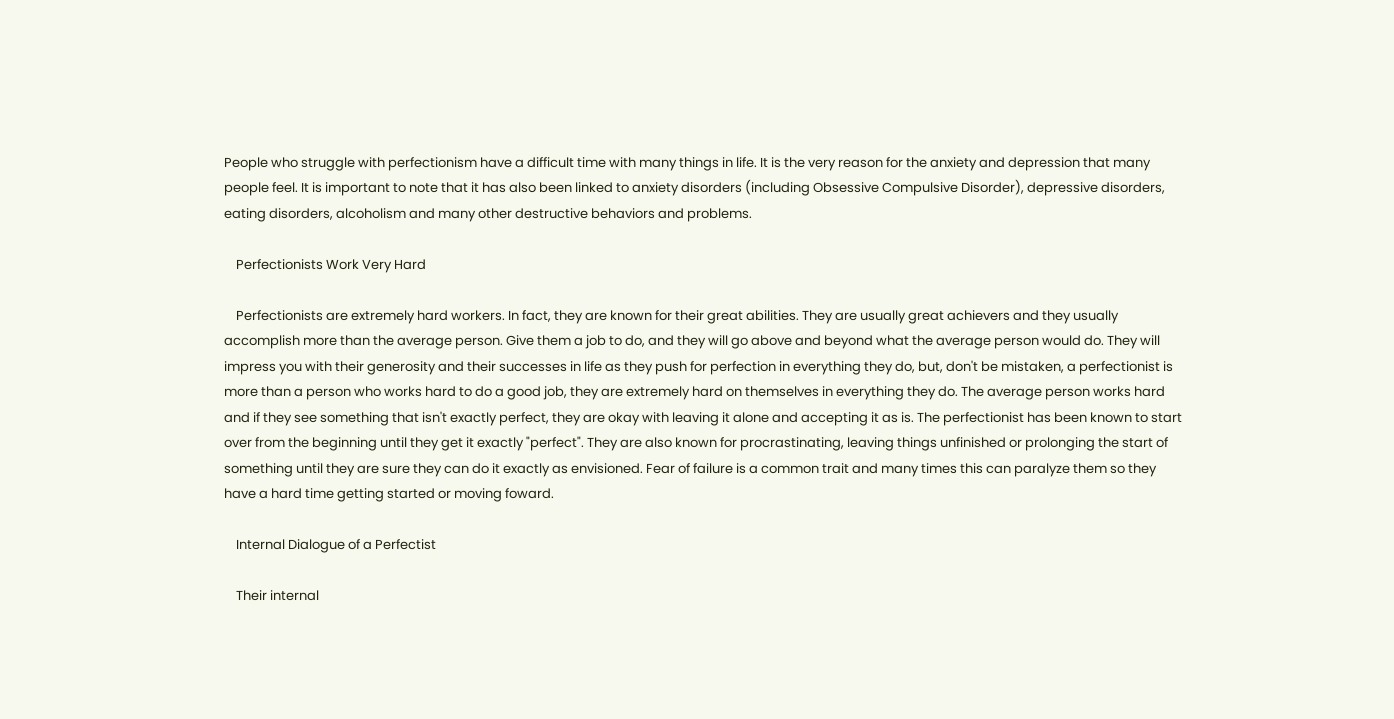People who struggle with perfectionism have a difficult time with many things in life. It is the very reason for the anxiety and depression that many people feel. It is important to note that it has also been linked to anxiety disorders (including Obsessive Compulsive Disorder), depressive disorders, eating disorders, alcoholism and many other destructive behaviors and problems.

    Perfectionists Work Very Hard

    Perfectionists are extremely hard workers. In fact, they are known for their great abilities. They are usually great achievers and they usually accomplish more than the average person. Give them a job to do, and they will go above and beyond what the average person would do. They will impress you with their generosity and their successes in life as they push for perfection in everything they do, but, don't be mistaken, a perfectionist is more than a person who works hard to do a good job, they are extremely hard on themselves in everything they do. The average person works hard and if they see something that isn't exactly perfect, they are okay with leaving it alone and accepting it as is. The perfectionist has been known to start over from the beginning until they get it exactly "perfect". They are also known for procrastinating, leaving things unfinished or prolonging the start of something until they are sure they can do it exactly as envisioned. Fear of failure is a common trait and many times this can paralyze them so they have a hard time getting started or moving foward.

    Internal Dialogue of a Perfectist

    Their internal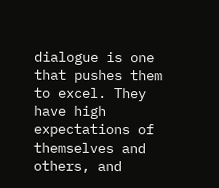dialogue is one that pushes them to excel. They have high expectations of themselves and others, and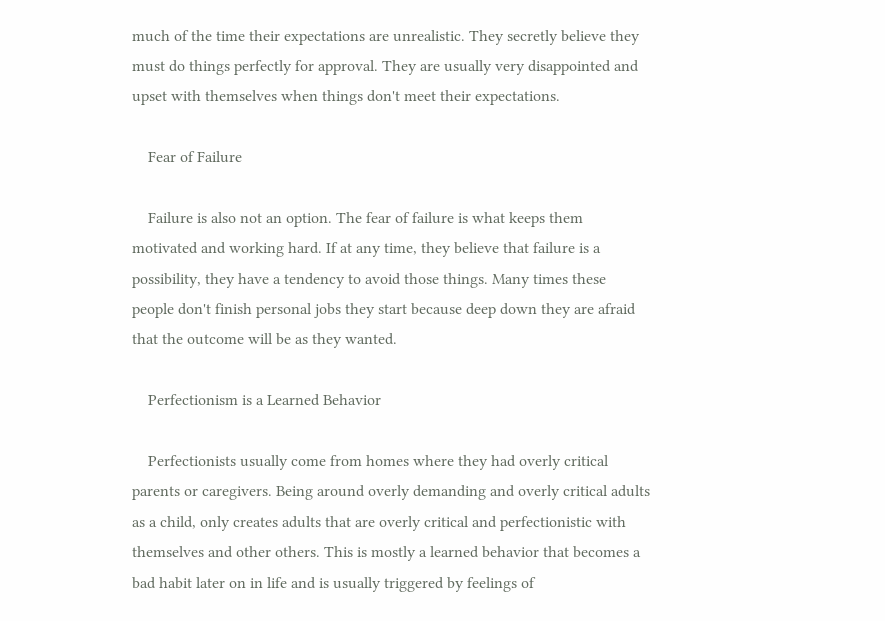much of the time their expectations are unrealistic. They secretly believe they must do things perfectly for approval. They are usually very disappointed and upset with themselves when things don't meet their expectations.

    Fear of Failure

    Failure is also not an option. The fear of failure is what keeps them motivated and working hard. If at any time, they believe that failure is a possibility, they have a tendency to avoid those things. Many times these people don't finish personal jobs they start because deep down they are afraid that the outcome will be as they wanted.

    Perfectionism is a Learned Behavior

    Perfectionists usually come from homes where they had overly critical parents or caregivers. Being around overly demanding and overly critical adults as a child, only creates adults that are overly critical and perfectionistic with themselves and other others. This is mostly a learned behavior that becomes a bad habit later on in life and is usually triggered by feelings of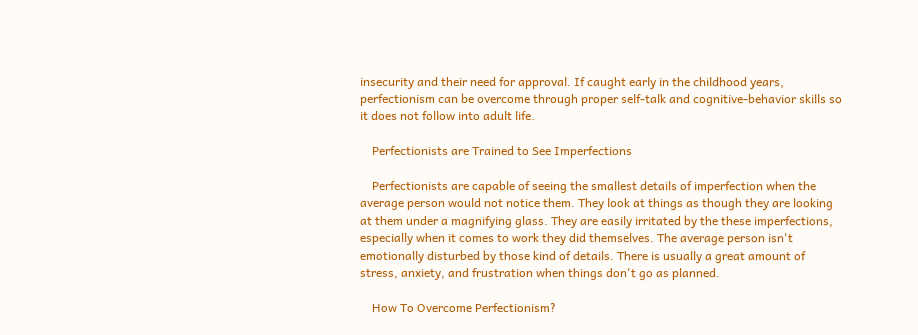insecurity and their need for approval. If caught early in the childhood years, perfectionism can be overcome through proper self-talk and cognitive-behavior skills so it does not follow into adult life.

    Perfectionists are Trained to See Imperfections

    Perfectionists are capable of seeing the smallest details of imperfection when the average person would not notice them. They look at things as though they are looking at them under a magnifying glass. They are easily irritated by the these imperfections, especially when it comes to work they did themselves. The average person isn't emotionally disturbed by those kind of details. There is usually a great amount of stress, anxiety, and frustration when things don't go as planned.

    How To Overcome Perfectionism?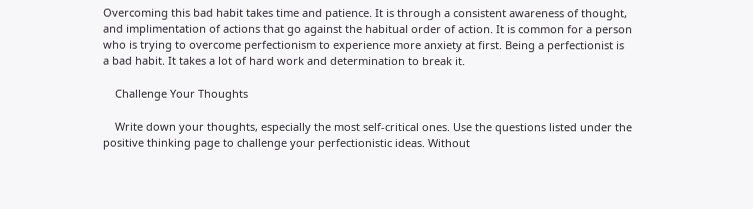Overcoming this bad habit takes time and patience. It is through a consistent awareness of thought, and implimentation of actions that go against the habitual order of action. It is common for a person who is trying to overcome perfectionism to experience more anxiety at first. Being a perfectionist is a bad habit. It takes a lot of hard work and determination to break it.

    Challenge Your Thoughts

    Write down your thoughts, especially the most self-critical ones. Use the questions listed under the positive thinking page to challenge your perfectionistic ideas. Without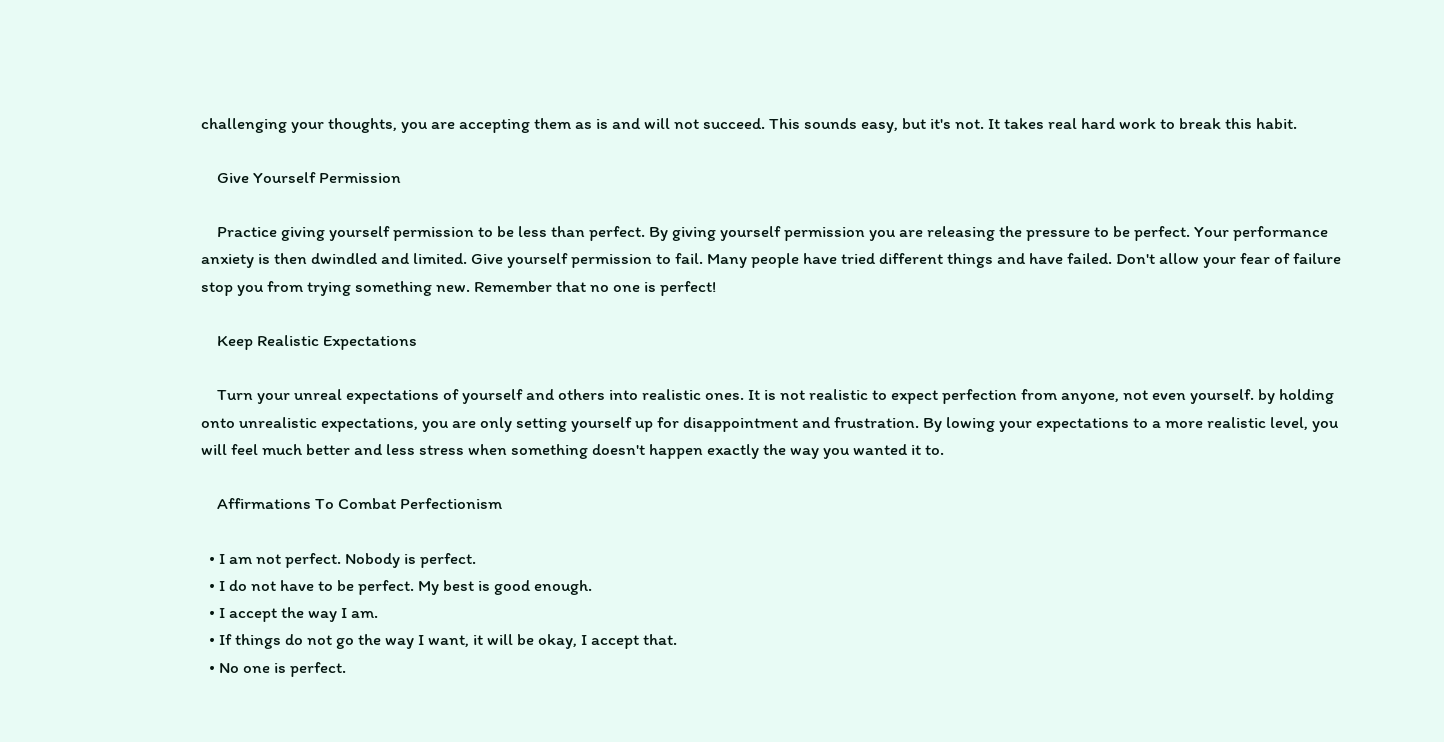challenging your thoughts, you are accepting them as is and will not succeed. This sounds easy, but it's not. It takes real hard work to break this habit.

    Give Yourself Permission

    Practice giving yourself permission to be less than perfect. By giving yourself permission you are releasing the pressure to be perfect. Your performance anxiety is then dwindled and limited. Give yourself permission to fail. Many people have tried different things and have failed. Don't allow your fear of failure stop you from trying something new. Remember that no one is perfect!

    Keep Realistic Expectations

    Turn your unreal expectations of yourself and others into realistic ones. It is not realistic to expect perfection from anyone, not even yourself. by holding onto unrealistic expectations, you are only setting yourself up for disappointment and frustration. By lowing your expectations to a more realistic level, you will feel much better and less stress when something doesn't happen exactly the way you wanted it to.

    Affirmations To Combat Perfectionism

  • I am not perfect. Nobody is perfect.
  • I do not have to be perfect. My best is good enough.
  • I accept the way I am.
  • If things do not go the way I want, it will be okay, I accept that.
  • No one is perfect.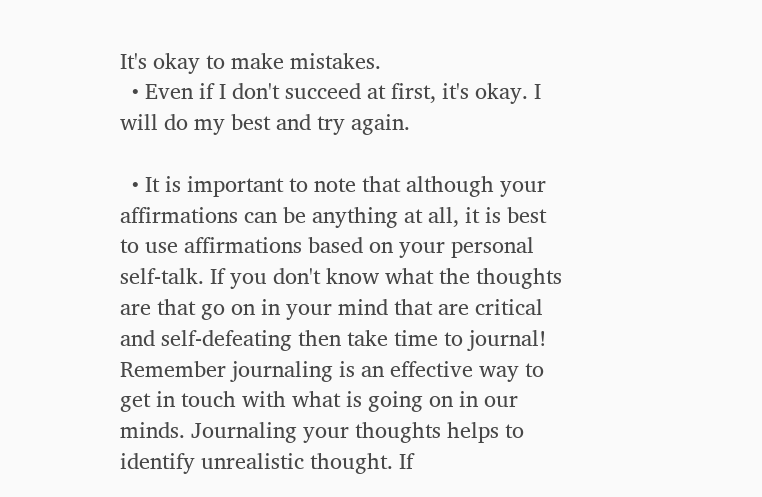It's okay to make mistakes.
  • Even if I don't succeed at first, it's okay. I will do my best and try again.

  • It is important to note that although your affirmations can be anything at all, it is best to use affirmations based on your personal self-talk. If you don't know what the thoughts are that go on in your mind that are critical and self-defeating then take time to journal! Remember journaling is an effective way to get in touch with what is going on in our minds. Journaling your thoughts helps to identify unrealistic thought. If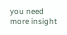you need more insight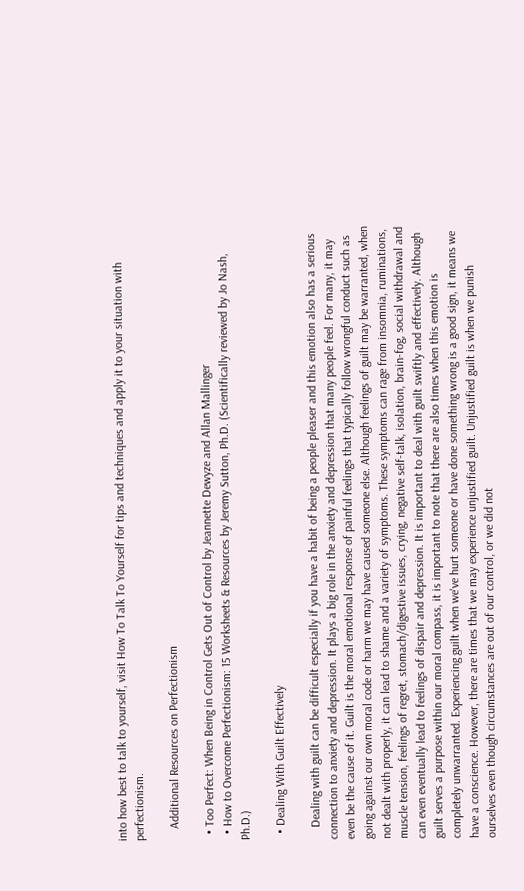into how best to talk to yourself, visit How To Talk To Yourself for tips and techniques and apply it to your situation with perfectionism.

    Additional Resources on Perfectionism

  • Too Perfect: When Being in Control Gets Out of Control by Jeannette Dewyze and Allan Mallinger
  • How to Overcome Perfectionism: 15 Worksheets & Resources by Jeremy Sutton, Ph.D. (Scientifically reviewed by Jo Nash, Ph.D.)

  • Dealing With Guilt Effectively

    Dealing with guilt can be difficult especially if you have a habit of being a people pleaser and this emotion also has a serious connection to anxiety and depression. It plays a big role in the anxiety and depression that many people feel. For many, it may even be the cause of it. Guilt is the moral emotional response of painful feelings that typically follow wrongful conduct such as going against our own moral code or harm we may have caused someone else. Although feelings of guilt may be warranted, when not dealt with properly, it can lead to shame and a variety of symptoms. These symptoms can rage from insomnia, ruminations, muscle tension, feelings of regret, stomach/digestive issues, crying, negative self-talk, isolation, brain-fog, social withdrawal and can even eventually lead to feelings of dispair and depression. It is important to deal with guilt swiftly and effectively. Although guilt serves a purpose within our moral compass, it is important to note that there are also times when this emotion is completely unwarranted. Experiencing guilt when we've hurt someone or have done something wrong is a good sign, it means we have a conscience. However, there are times that we may experience unjustified guilt. Unjustified guilt is when we punish ourselves even though circumstances are out of our control, or we did not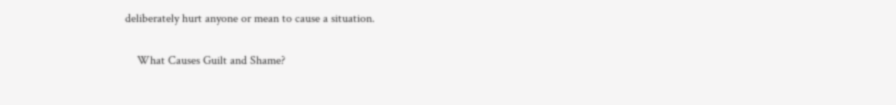deliberately hurt anyone or mean to cause a situation.

    What Causes Guilt and Shame?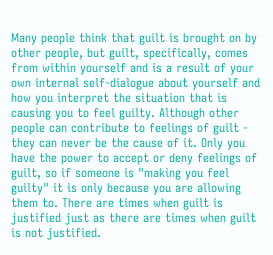Many people think that guilt is brought on by other people, but guilt, specifically, comes from within yourself and is a result of your own internal self-dialogue about yourself and how you interpret the situation that is causing you to feel guilty. Although other people can contribute to feelings of guilt - they can never be the cause of it. Only you have the power to accept or deny feelings of guilt, so if someone is "making you feel guilty" it is only because you are allowing them to. There are times when guilt is justified just as there are times when guilt is not justified.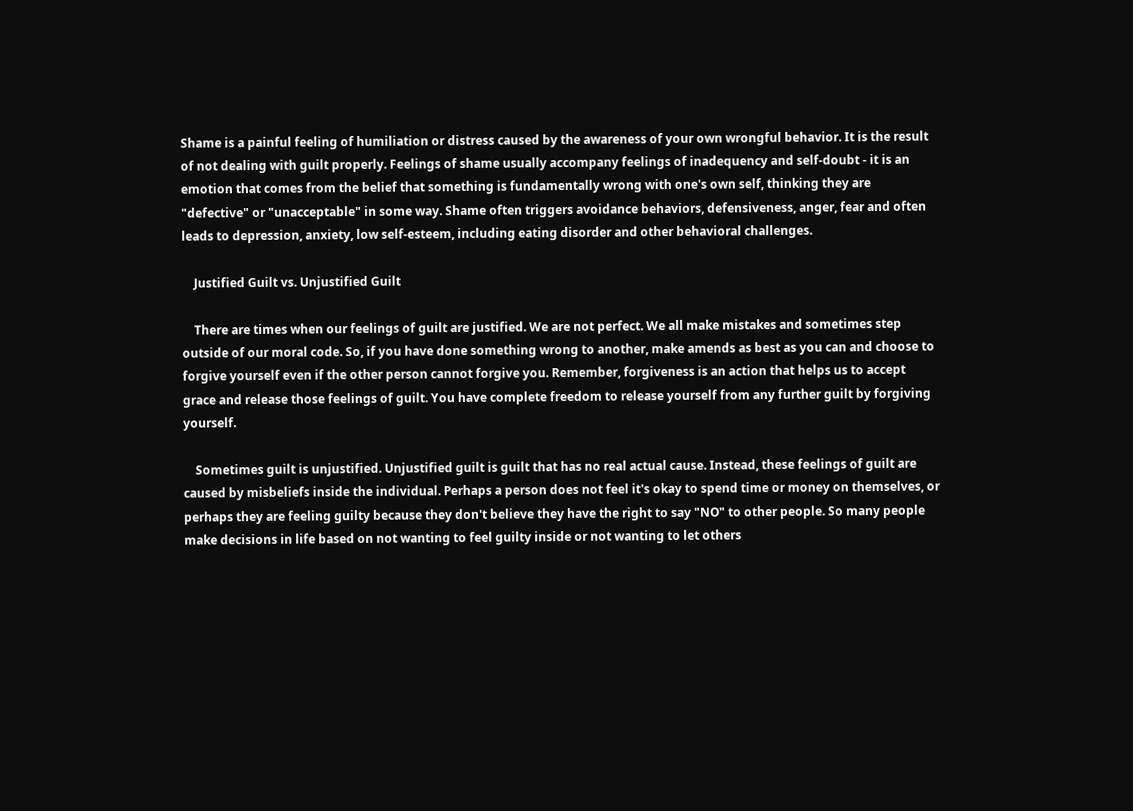Shame is a painful feeling of humiliation or distress caused by the awareness of your own wrongful behavior. It is the result of not dealing with guilt properly. Feelings of shame usually accompany feelings of inadequency and self-doubt - it is an emotion that comes from the belief that something is fundamentally wrong with one's own self, thinking they are "defective" or "unacceptable" in some way. Shame often triggers avoidance behaviors, defensiveness, anger, fear and often leads to depression, anxiety, low self-esteem, including eating disorder and other behavioral challenges.

    Justified Guilt vs. Unjustified Guilt

    There are times when our feelings of guilt are justified. We are not perfect. We all make mistakes and sometimes step outside of our moral code. So, if you have done something wrong to another, make amends as best as you can and choose to forgive yourself even if the other person cannot forgive you. Remember, forgiveness is an action that helps us to accept grace and release those feelings of guilt. You have complete freedom to release yourself from any further guilt by forgiving yourself.

    Sometimes guilt is unjustified. Unjustified guilt is guilt that has no real actual cause. Instead, these feelings of guilt are caused by misbeliefs inside the individual. Perhaps a person does not feel it's okay to spend time or money on themselves, or perhaps they are feeling guilty because they don't believe they have the right to say "NO" to other people. So many people make decisions in life based on not wanting to feel guilty inside or not wanting to let others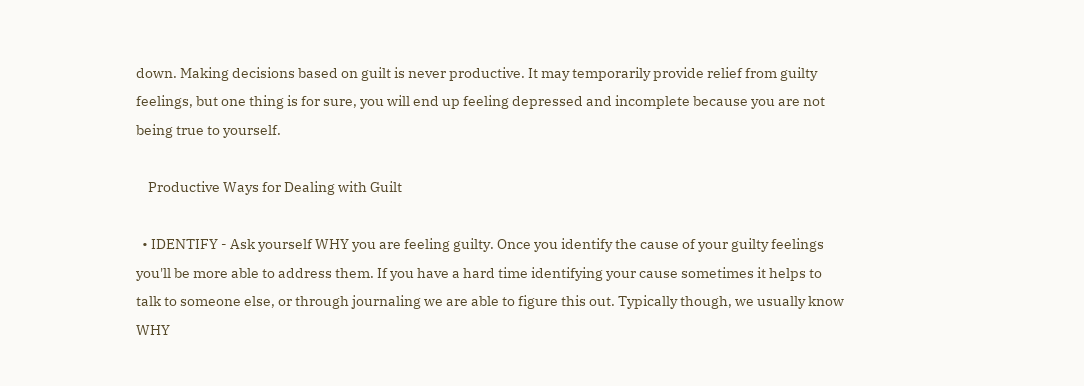down. Making decisions based on guilt is never productive. It may temporarily provide relief from guilty feelings, but one thing is for sure, you will end up feeling depressed and incomplete because you are not being true to yourself.

    Productive Ways for Dealing with Guilt

  • IDENTIFY - Ask yourself WHY you are feeling guilty. Once you identify the cause of your guilty feelings you'll be more able to address them. If you have a hard time identifying your cause sometimes it helps to talk to someone else, or through journaling we are able to figure this out. Typically though, we usually know WHY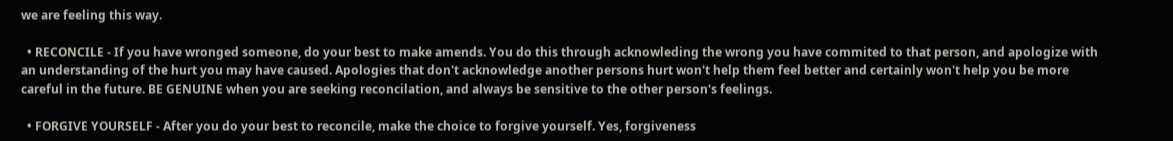we are feeling this way.

  • RECONCILE - If you have wronged someone, do your best to make amends. You do this through acknowleding the wrong you have commited to that person, and apologize with an understanding of the hurt you may have caused. Apologies that don't acknowledge another persons hurt won't help them feel better and certainly won't help you be more careful in the future. BE GENUINE when you are seeking reconcilation, and always be sensitive to the other person's feelings.

  • FORGIVE YOURSELF - After you do your best to reconcile, make the choice to forgive yourself. Yes, forgiveness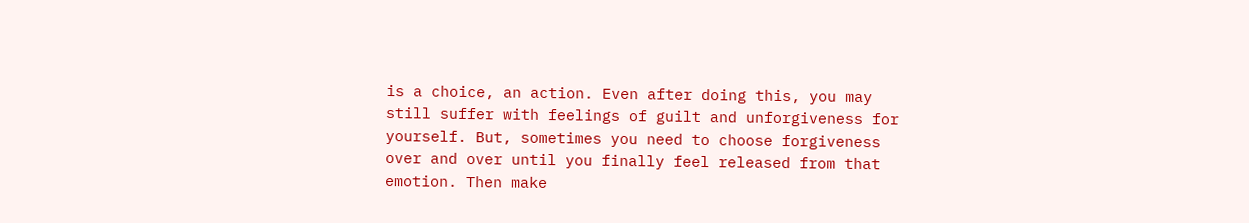is a choice, an action. Even after doing this, you may still suffer with feelings of guilt and unforgiveness for yourself. But, sometimes you need to choose forgiveness over and over until you finally feel released from that emotion. Then make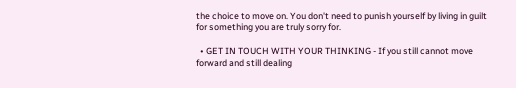the choice to move on. You don't need to punish yourself by living in guilt for something you are truly sorry for.

  • GET IN TOUCH WITH YOUR THINKING - If you still cannot move forward and still dealing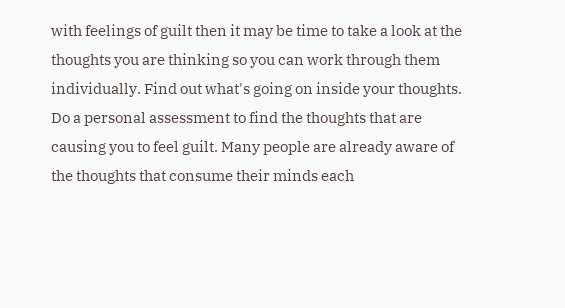with feelings of guilt then it may be time to take a look at the thoughts you are thinking so you can work through them individually. Find out what's going on inside your thoughts. Do a personal assessment to find the thoughts that are causing you to feel guilt. Many people are already aware of the thoughts that consume their minds each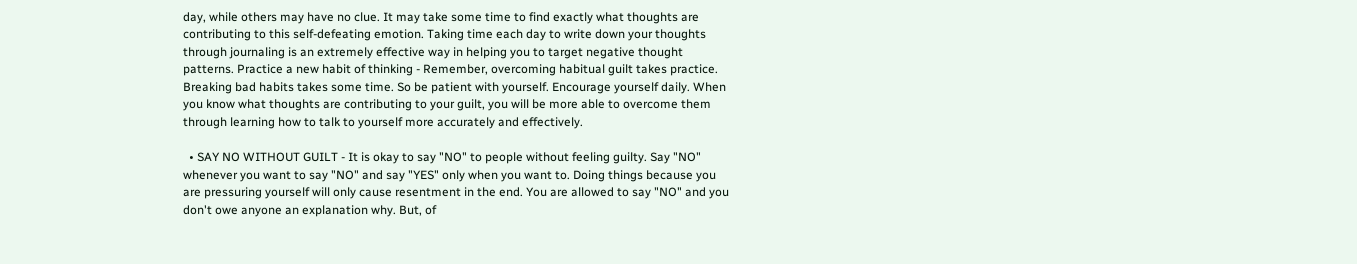day, while others may have no clue. It may take some time to find exactly what thoughts are contributing to this self-defeating emotion. Taking time each day to write down your thoughts through journaling is an extremely effective way in helping you to target negative thought patterns. Practice a new habit of thinking - Remember, overcoming habitual guilt takes practice. Breaking bad habits takes some time. So be patient with yourself. Encourage yourself daily. When you know what thoughts are contributing to your guilt, you will be more able to overcome them through learning how to talk to yourself more accurately and effectively.

  • SAY NO WITHOUT GUILT - It is okay to say "NO" to people without feeling guilty. Say "NO" whenever you want to say "NO" and say "YES" only when you want to. Doing things because you are pressuring yourself will only cause resentment in the end. You are allowed to say "NO" and you don't owe anyone an explanation why. But, of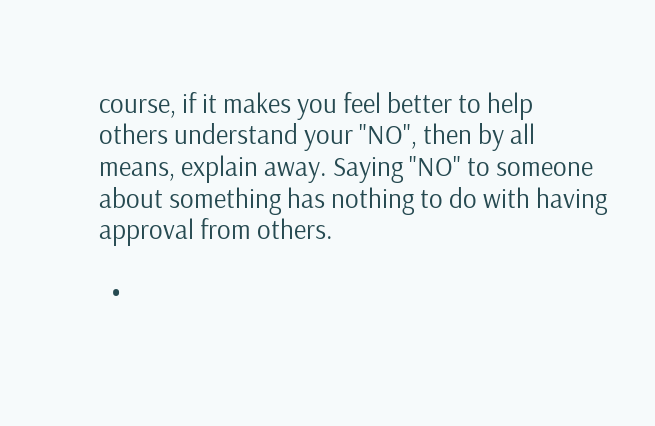course, if it makes you feel better to help others understand your "NO", then by all means, explain away. Saying "NO" to someone about something has nothing to do with having approval from others.

  •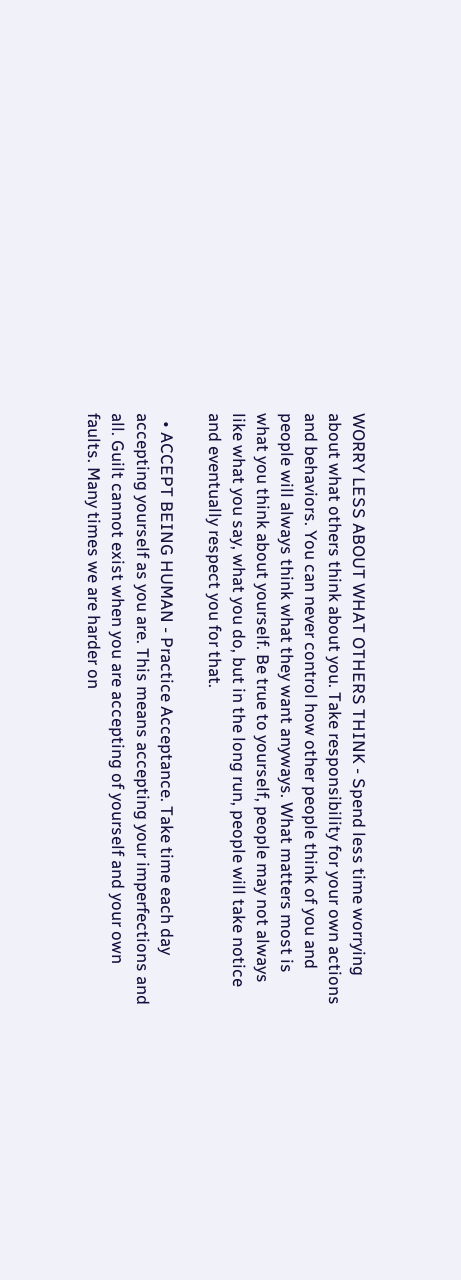WORRY LESS ABOUT WHAT OTHERS THINK - Spend less time worrying about what others think about you. Take responsibility for your own actions and behaviors. You can never control how other people think of you and people will always think what they want anyways. What matters most is what you think about yourself. Be true to yourself, people may not always like what you say, what you do, but in the long run, people will take notice and eventually respect you for that.

  • ACCEPT BEING HUMAN - Practice Acceptance. Take time each day accepting yourself as you are. This means accepting your imperfections and all. Guilt cannot exist when you are accepting of yourself and your own faults. Many times we are harder on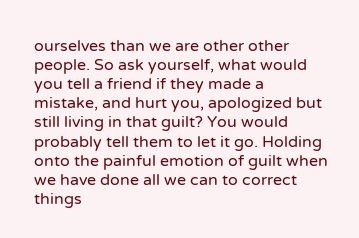ourselves than we are other other people. So ask yourself, what would you tell a friend if they made a mistake, and hurt you, apologized but still living in that guilt? You would probably tell them to let it go. Holding onto the painful emotion of guilt when we have done all we can to correct things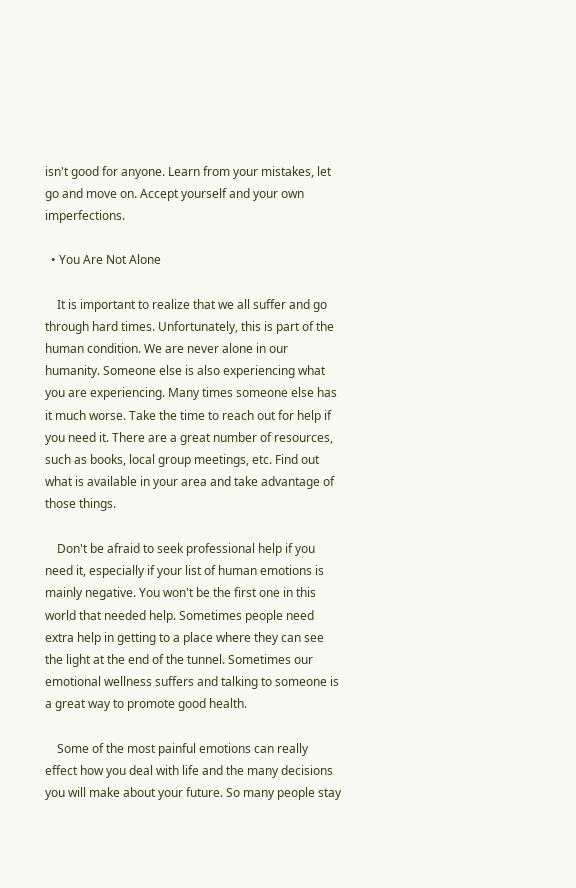isn't good for anyone. Learn from your mistakes, let go and move on. Accept yourself and your own imperfections.

  • You Are Not Alone

    It is important to realize that we all suffer and go through hard times. Unfortunately, this is part of the human condition. We are never alone in our humanity. Someone else is also experiencing what you are experiencing. Many times someone else has it much worse. Take the time to reach out for help if you need it. There are a great number of resources, such as books, local group meetings, etc. Find out what is available in your area and take advantage of those things.

    Don't be afraid to seek professional help if you need it, especially if your list of human emotions is mainly negative. You won't be the first one in this world that needed help. Sometimes people need extra help in getting to a place where they can see the light at the end of the tunnel. Sometimes our emotional wellness suffers and talking to someone is a great way to promote good health.

    Some of the most painful emotions can really effect how you deal with life and the many decisions you will make about your future. So many people stay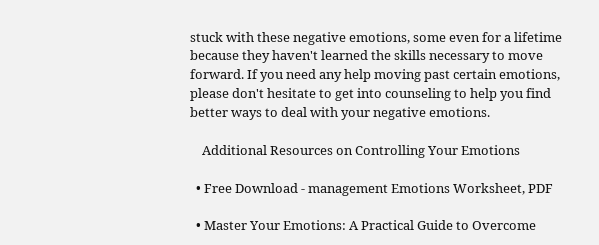stuck with these negative emotions, some even for a lifetime because they haven't learned the skills necessary to move forward. If you need any help moving past certain emotions, please don't hesitate to get into counseling to help you find better ways to deal with your negative emotions.

    Additional Resources on Controlling Your Emotions

  • Free Download - management Emotions Worksheet, PDF

  • Master Your Emotions: A Practical Guide to Overcome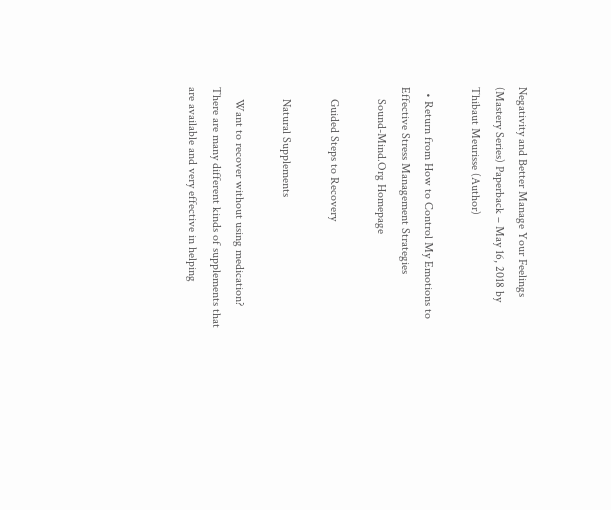Negativity and Better Manage Your Feelings (Mastery Series) Paperback – May 16, 2018 by Thibaut Meurisse (Author)

  • Return from How to Control My Emotions to Effective Stress Management Strategies
    Sound-Mind.Org Homepage

    Guided Steps to Recovery

    Natural Supplements

    Want to recover without using medication? There are many different kinds of supplements that are available and very effective in helping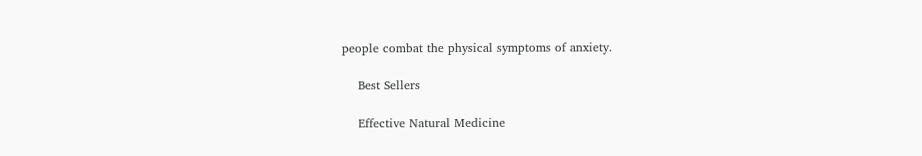people combat the physical symptoms of anxiety.

    Best Sellers

    Effective Natural Medicine